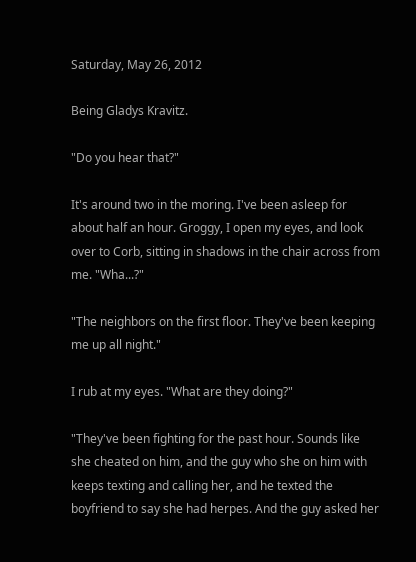Saturday, May 26, 2012

Being Gladys Kravitz.

"Do you hear that?"

It's around two in the moring. I've been asleep for about half an hour. Groggy, I open my eyes, and look over to Corb, sitting in shadows in the chair across from me. "Wha...?"

"The neighbors on the first floor. They've been keeping me up all night."

I rub at my eyes. "What are they doing?"

"They've been fighting for the past hour. Sounds like she cheated on him, and the guy who she on him with keeps texting and calling her, and he texted the boyfriend to say she had herpes. And the guy asked her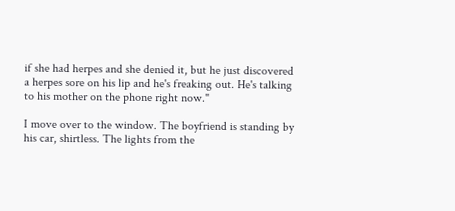if she had herpes and she denied it, but he just discovered a herpes sore on his lip and he's freaking out. He's talking to his mother on the phone right now."

I move over to the window. The boyfriend is standing by his car, shirtless. The lights from the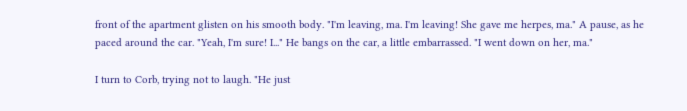front of the apartment glisten on his smooth body. "I'm leaving, ma. I'm leaving! She gave me herpes, ma." A pause, as he paced around the car. "Yeah, I'm sure! I..." He bangs on the car, a little embarrassed. "I went down on her, ma."

I turn to Corb, trying not to laugh. "He just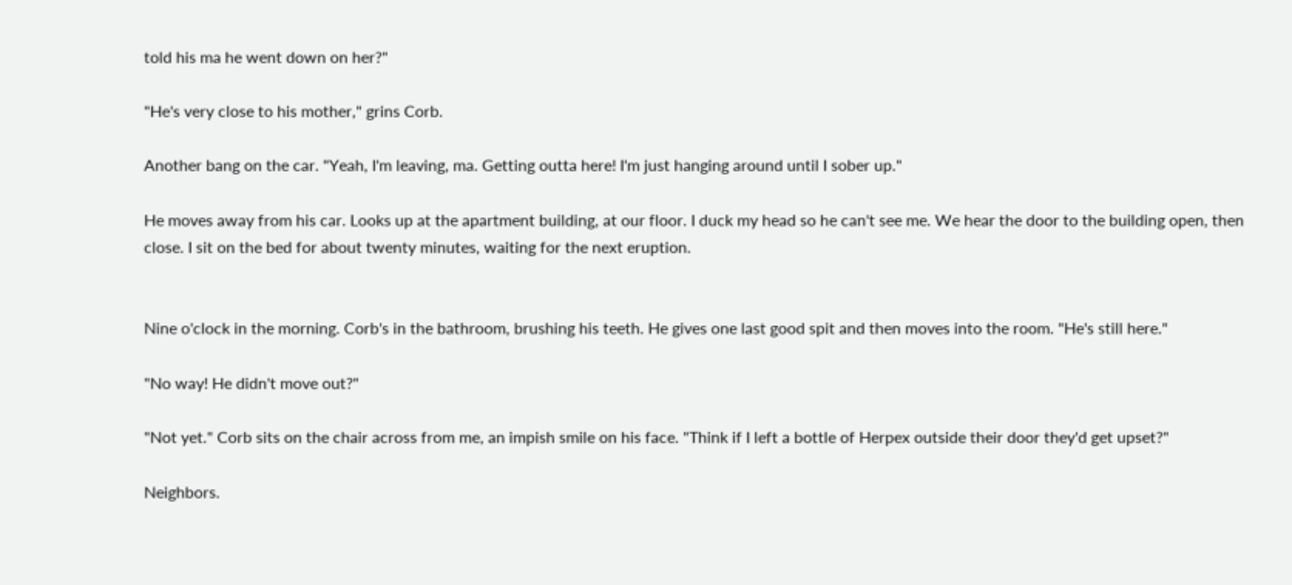told his ma he went down on her?"

"He's very close to his mother," grins Corb.

Another bang on the car. "Yeah, I'm leaving, ma. Getting outta here! I'm just hanging around until I sober up."

He moves away from his car. Looks up at the apartment building, at our floor. I duck my head so he can't see me. We hear the door to the building open, then close. I sit on the bed for about twenty minutes, waiting for the next eruption.


Nine o'clock in the morning. Corb's in the bathroom, brushing his teeth. He gives one last good spit and then moves into the room. "He's still here."

"No way! He didn't move out?"

"Not yet." Corb sits on the chair across from me, an impish smile on his face. "Think if I left a bottle of Herpex outside their door they'd get upset?"

Neighbors.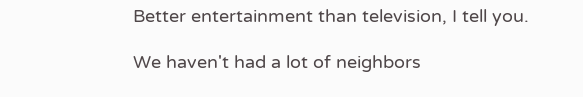Better entertainment than television, I tell you.

We haven't had a lot of neighbors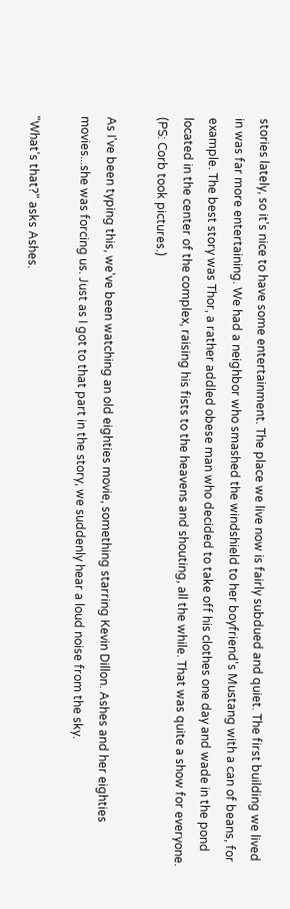stories lately, so it's nice to have some entertainment. The place we live now is fairly subdued and quiet. The first building we lived in was far more entertaining. We had a neighbor who smashed the windshield to her boyfriend's Mustang with a can of beans, for example. The best story was Thor, a rather addled obese man who decided to take off his clothes one day and wade in the pond located in the center of the complex, raising his fists to the heavens and shouting, all the while. That was quite a show for everyone. (PS: Corb took pictures.)

As I've been typing this, we've been watching an old eighties movie, something starring Kevin Dillon. Ashes and her eighties movies...she was forcing us. Just as I got to that part in the story, we suddenly hear a loud noise from the sky.

"What's that?" asks Ashes.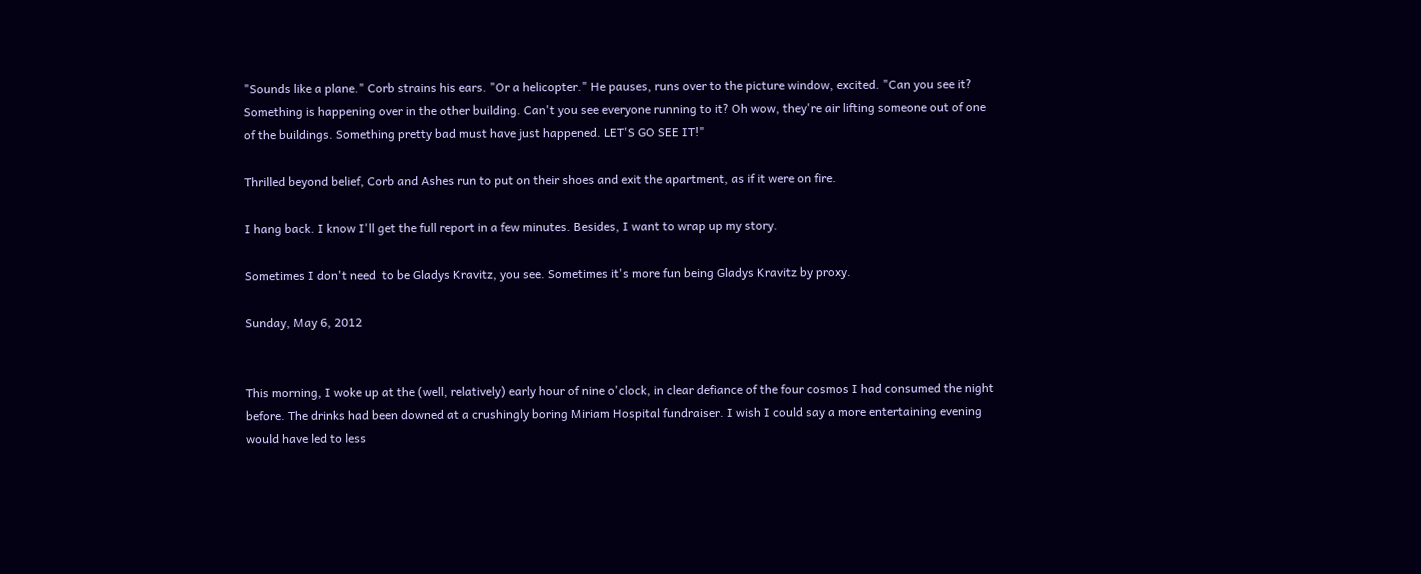"Sounds like a plane." Corb strains his ears. "Or a helicopter." He pauses, runs over to the picture window, excited. "Can you see it? Something is happening over in the other building. Can't you see everyone running to it? Oh wow, they're air lifting someone out of one of the buildings. Something pretty bad must have just happened. LET'S GO SEE IT!"

Thrilled beyond belief, Corb and Ashes run to put on their shoes and exit the apartment, as if it were on fire.

I hang back. I know I'll get the full report in a few minutes. Besides, I want to wrap up my story.

Sometimes I don't need  to be Gladys Kravitz, you see. Sometimes it's more fun being Gladys Kravitz by proxy.

Sunday, May 6, 2012


This morning, I woke up at the (well, relatively) early hour of nine o'clock, in clear defiance of the four cosmos I had consumed the night before. The drinks had been downed at a crushingly boring Miriam Hospital fundraiser. I wish I could say a more entertaining evening would have led to less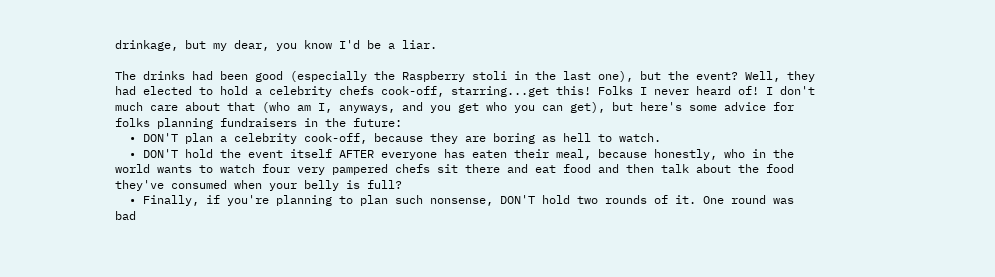drinkage, but my dear, you know I'd be a liar.

The drinks had been good (especially the Raspberry stoli in the last one), but the event? Well, they had elected to hold a celebrity chefs cook-off, starring...get this! Folks I never heard of! I don't much care about that (who am I, anyways, and you get who you can get), but here's some advice for folks planning fundraisers in the future:
  • DON'T plan a celebrity cook-off, because they are boring as hell to watch.
  • DON'T hold the event itself AFTER everyone has eaten their meal, because honestly, who in the world wants to watch four very pampered chefs sit there and eat food and then talk about the food they've consumed when your belly is full?
  • Finally, if you're planning to plan such nonsense, DON'T hold two rounds of it. One round was bad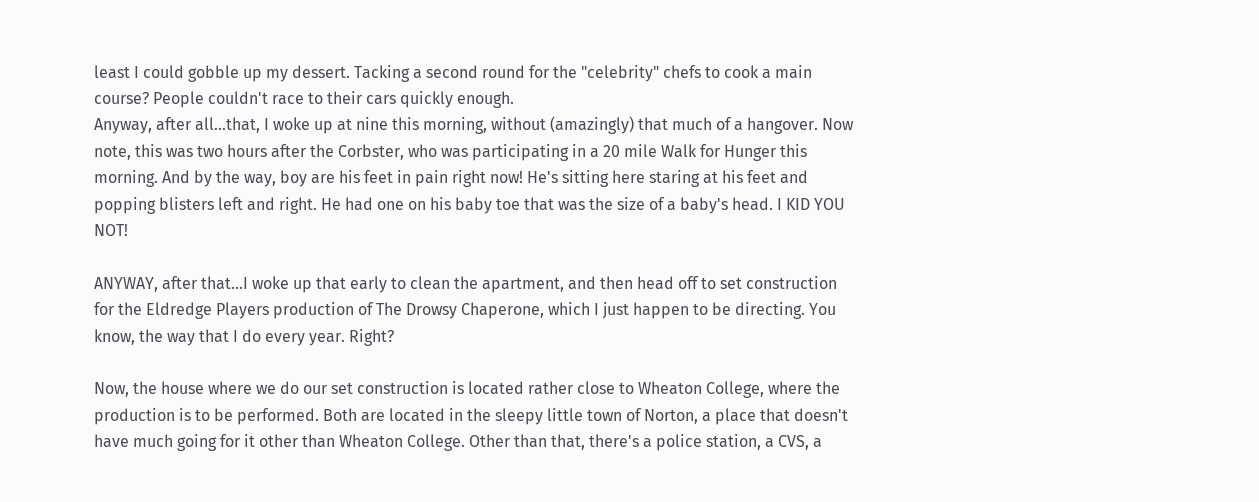least I could gobble up my dessert. Tacking a second round for the "celebrity" chefs to cook a main course? People couldn't race to their cars quickly enough.
Anyway, after all...that, I woke up at nine this morning, without (amazingly) that much of a hangover. Now note, this was two hours after the Corbster, who was participating in a 20 mile Walk for Hunger this morning. And by the way, boy are his feet in pain right now! He's sitting here staring at his feet and popping blisters left and right. He had one on his baby toe that was the size of a baby's head. I KID YOU NOT!

ANYWAY, after that...I woke up that early to clean the apartment, and then head off to set construction for the Eldredge Players production of The Drowsy Chaperone, which I just happen to be directing. You know, the way that I do every year. Right?

Now, the house where we do our set construction is located rather close to Wheaton College, where the production is to be performed. Both are located in the sleepy little town of Norton, a place that doesn't have much going for it other than Wheaton College. Other than that, there's a police station, a CVS, a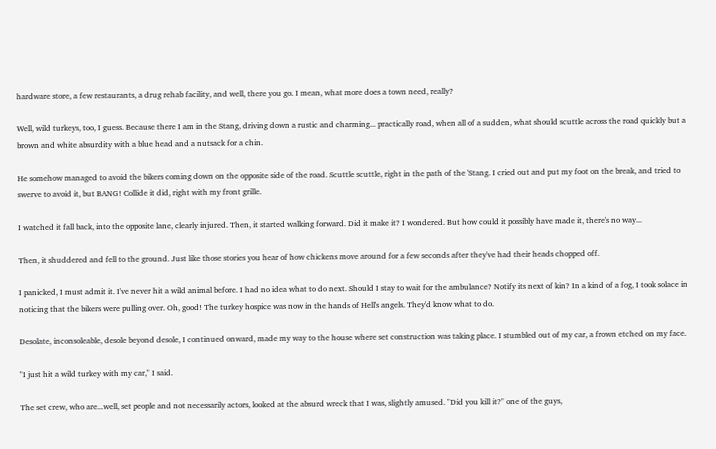hardware store, a few restaurants, a drug rehab facility, and well, there you go. I mean, what more does a town need, really?

Well, wild turkeys, too, I guess. Because there I am in the Stang, driving down a rustic and charming... practically road, when all of a sudden, what should scuttle across the road quickly but a brown and white absurdity with a blue head and a nutsack for a chin.

He somehow managed to avoid the bikers coming down on the opposite side of the road. Scuttle scuttle, right in the path of the 'Stang. I cried out and put my foot on the break, and tried to swerve to avoid it, but BANG! Collide it did, right with my front grille.

I watched it fall back, into the opposite lane, clearly injured. Then, it started walking forward. Did it make it? I wondered. But how could it possibly have made it, there's no way...

Then, it shuddered and fell to the ground. Just like those stories you hear of how chickens move around for a few seconds after they've had their heads chopped off.

I panicked, I must admit it. I've never hit a wild animal before. I had no idea what to do next. Should I stay to wait for the ambulance? Notify its next of kin? In a kind of a fog, I took solace in noticing that the bikers were pulling over. Oh, good! The turkey hospice was now in the hands of Hell's angels. They'd know what to do.

Desolate, inconsoleable, desole beyond desole, I continued onward, made my way to the house where set construction was taking place. I stumbled out of my car, a frown etched on my face.

"I just hit a wild turkey with my car," I said.

The set crew, who are...well, set people and not necessarily actors, looked at the absurd wreck that I was, slightly amused. "Did you kill it?" one of the guys,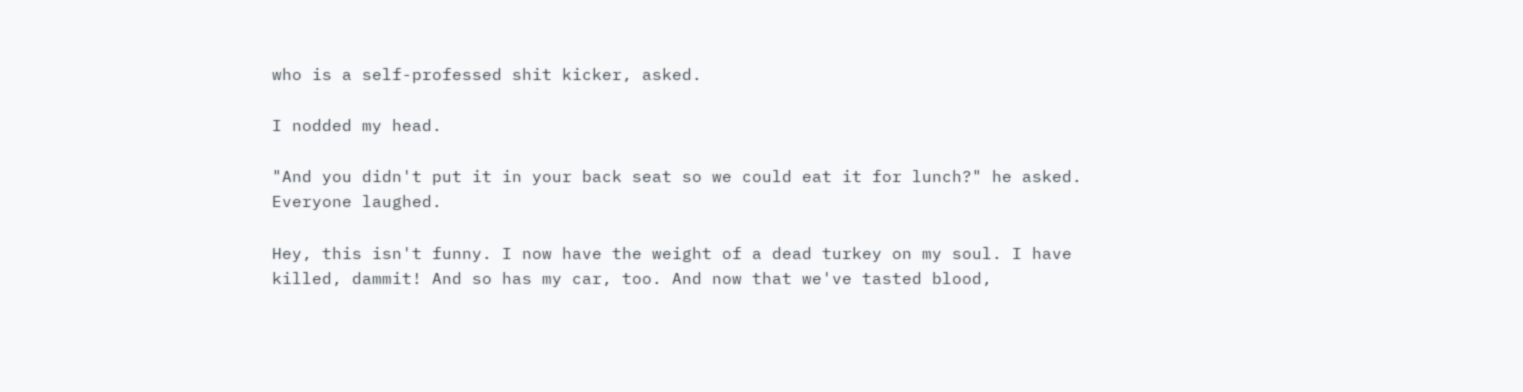who is a self-professed shit kicker, asked.

I nodded my head.

"And you didn't put it in your back seat so we could eat it for lunch?" he asked. Everyone laughed.

Hey, this isn't funny. I now have the weight of a dead turkey on my soul. I have killed, dammit! And so has my car, too. And now that we've tasted blood,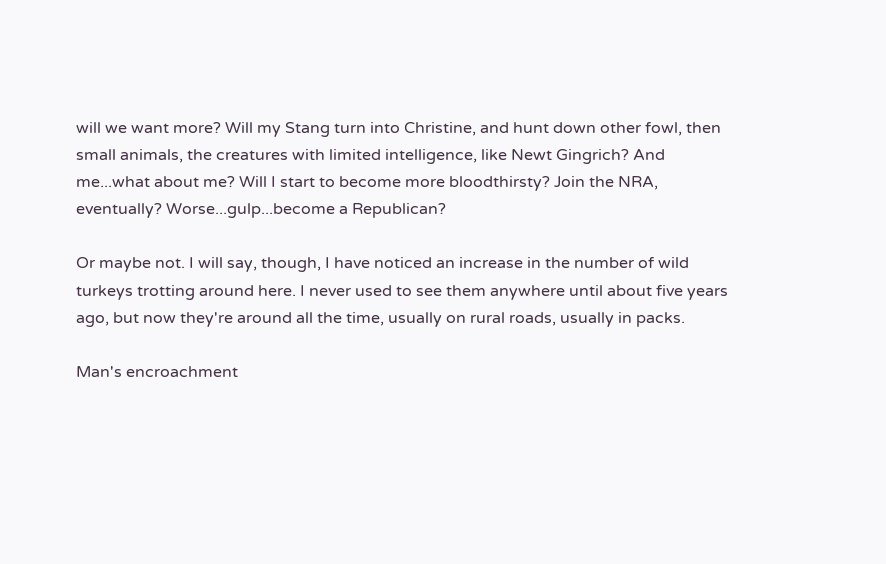will we want more? Will my Stang turn into Christine, and hunt down other fowl, then small animals, the creatures with limited intelligence, like Newt Gingrich? And me...what about me? Will I start to become more bloodthirsty? Join the NRA, eventually? Worse...gulp...become a Republican?

Or maybe not. I will say, though, I have noticed an increase in the number of wild turkeys trotting around here. I never used to see them anywhere until about five years ago, but now they're around all the time, usually on rural roads, usually in packs.

Man's encroachment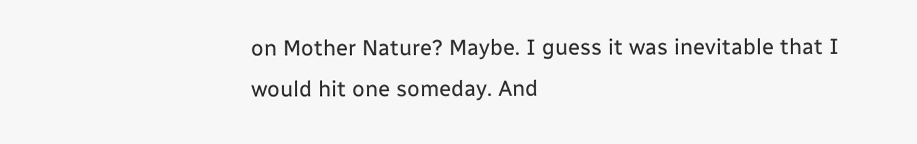on Mother Nature? Maybe. I guess it was inevitable that I would hit one someday. And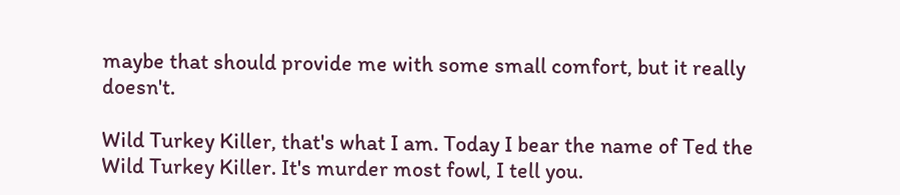maybe that should provide me with some small comfort, but it really doesn't.

Wild Turkey Killer, that's what I am. Today I bear the name of Ted the Wild Turkey Killer. It's murder most fowl, I tell you.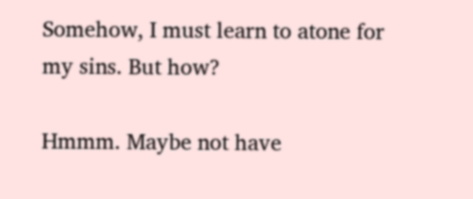Somehow, I must learn to atone for my sins. But how?

Hmmm. Maybe not have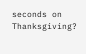seconds on Thanksgiving?